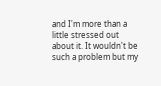and I'm more than a little stressed out about it. It wouldn't be such a problem but my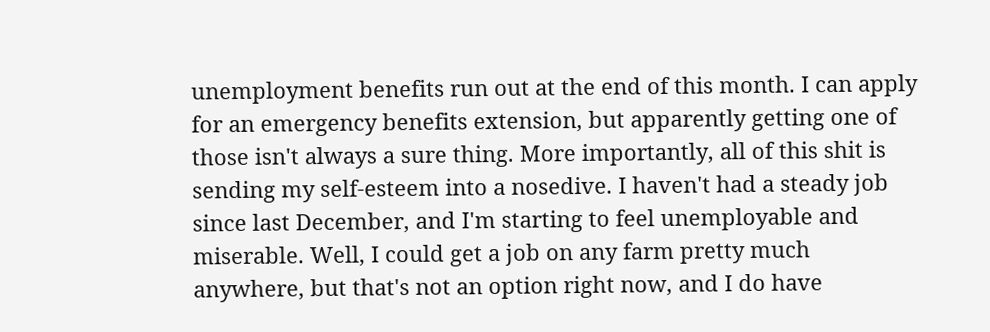unemployment benefits run out at the end of this month. I can apply for an emergency benefits extension, but apparently getting one of those isn't always a sure thing. More importantly, all of this shit is sending my self-esteem into a nosedive. I haven't had a steady job since last December, and I'm starting to feel unemployable and miserable. Well, I could get a job on any farm pretty much anywhere, but that's not an option right now, and I do have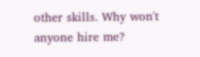other skills. Why won't anyone hire me?